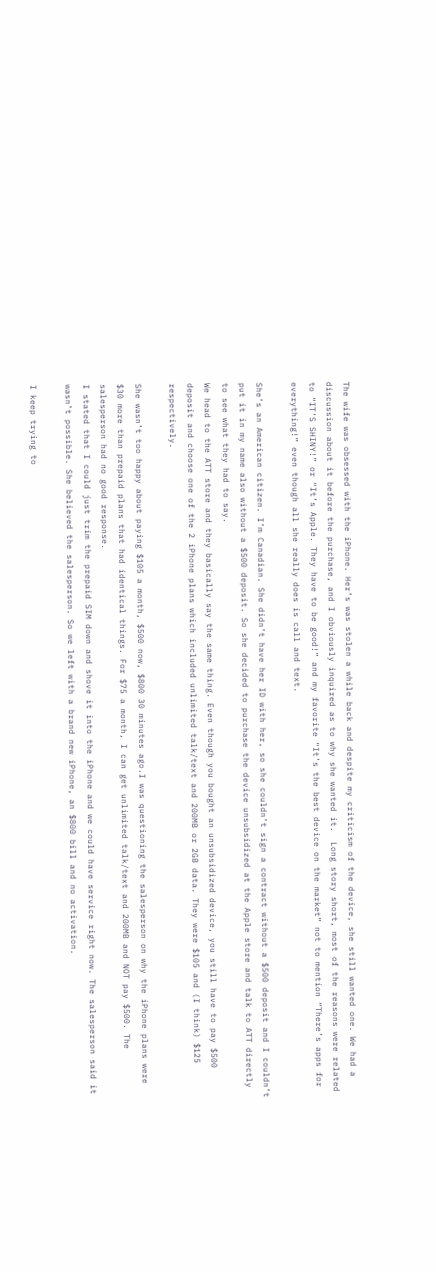The wife was obsessed with the iPhone. Her’s was stolen a while back and despite my criticism of the device, she still wanted one. We had a discussion about it before the purchase, and I obviously inquired as to why she wanted it.  Long story short, most of the reasons were related to “IT’S SHINY!” or “It’s Apple. They have to be good!” and my favorite “It’s the best device on the market” not to mention “There’s apps for everything!” even though all she really does is call and text.

She’s an American citizen. I’m Canadian. She didn’t have her ID with her, so she couldn’t sign a contract without a $500 deposit and I couldn’t put it in my name also without a $500 deposit. So she decided to purchase the device unsubsidized at the Apple store and talk to ATT directly to see what they had to say.
We head to the ATT store and they basically say the same thing. Even though you bought an unsubsidized device, you still have to pay $500 deposit and choose one of the 2 iPhone plans which included unlimited talk/text and 200MB or 2GB data. They were $105 and (I think) $125 respectively.

She wasn’t too happy about paying $105 a month, $500 now, $800 30 minutes ago.I was questioning the salesperson on why the iPhone plans were $30 more than prepaid plans that had identical things. For $75 a month, I can get unlimited talk/text and 200MB and NOT pay $500. The salesperson had no good response.
I stated that I could just trim the prepaid SIM down and shove it into the iPhone and we could have service right now. The salesperson said it wasn’t possible. She believed the salesperson. So we left with a brand new iPhone, an $800 bill and no activation.

I keep trying to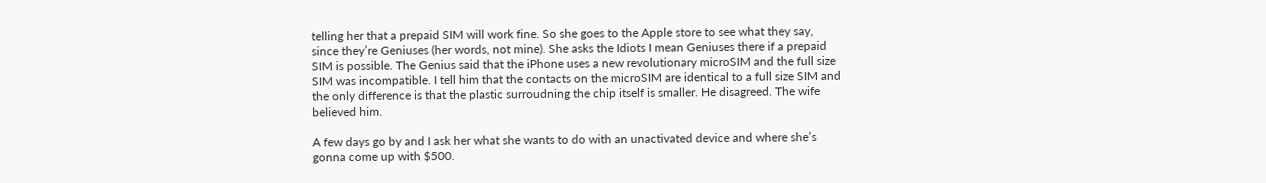telling her that a prepaid SIM will work fine. So she goes to the Apple store to see what they say, since they’re Geniuses (her words, not mine). She asks the Idiots I mean Geniuses there if a prepaid SIM is possible. The Genius said that the iPhone uses a new revolutionary microSIM and the full size SIM was incompatible. I tell him that the contacts on the microSIM are identical to a full size SIM and the only difference is that the plastic surroudning the chip itself is smaller. He disagreed. The wife believed him.

A few days go by and I ask her what she wants to do with an unactivated device and where she’s gonna come up with $500.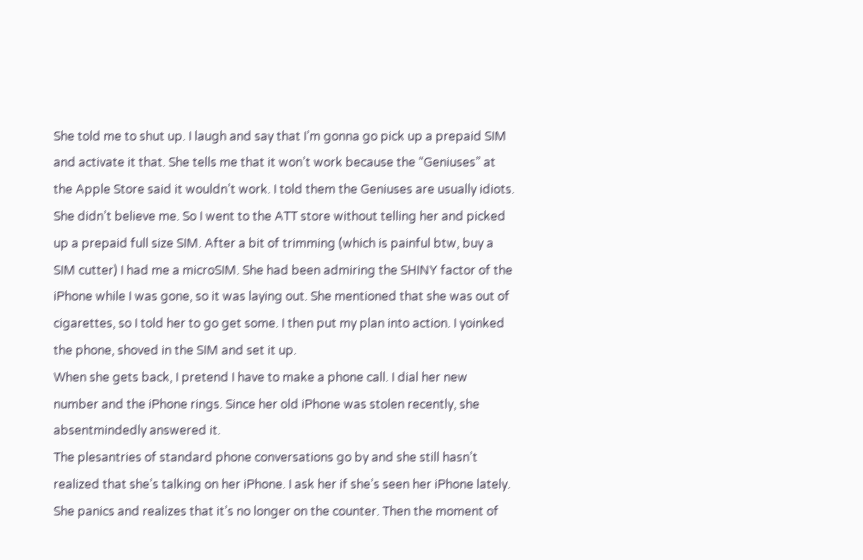She told me to shut up. I laugh and say that I’m gonna go pick up a prepaid SIM and activate it that. She tells me that it won’t work because the “Geniuses” at the Apple Store said it wouldn’t work. I told them the Geniuses are usually idiots. She didn’t believe me. So I went to the ATT store without telling her and picked up a prepaid full size SIM. After a bit of trimming (which is painful btw, buy a SIM cutter) I had me a microSIM. She had been admiring the SHINY factor of the iPhone while I was gone, so it was laying out. She mentioned that she was out of cigarettes, so I told her to go get some. I then put my plan into action. I yoinked the phone, shoved in the SIM and set it up.
When she gets back, I pretend I have to make a phone call. I dial her new number and the iPhone rings. Since her old iPhone was stolen recently, she absentmindedly answered it.
The plesantries of standard phone conversations go by and she still hasn’t realized that she’s talking on her iPhone. I ask her if she’s seen her iPhone lately. She panics and realizes that it’s no longer on the counter. Then the moment of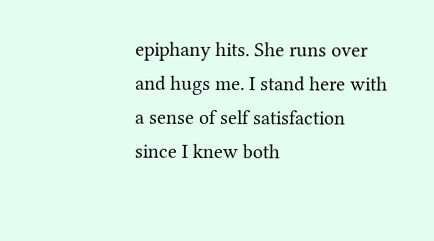epiphany hits. She runs over and hugs me. I stand here with a sense of self satisfaction since I knew both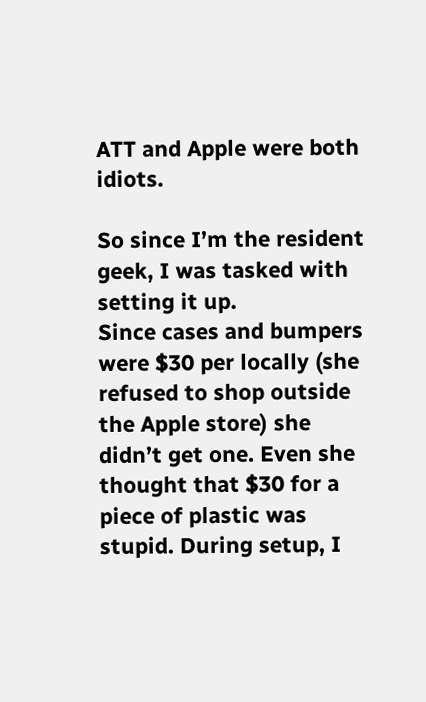ATT and Apple were both idiots.

So since I’m the resident geek, I was tasked with setting it up.
Since cases and bumpers were $30 per locally (she refused to shop outside the Apple store) she didn’t get one. Even she thought that $30 for a piece of plastic was stupid. During setup, I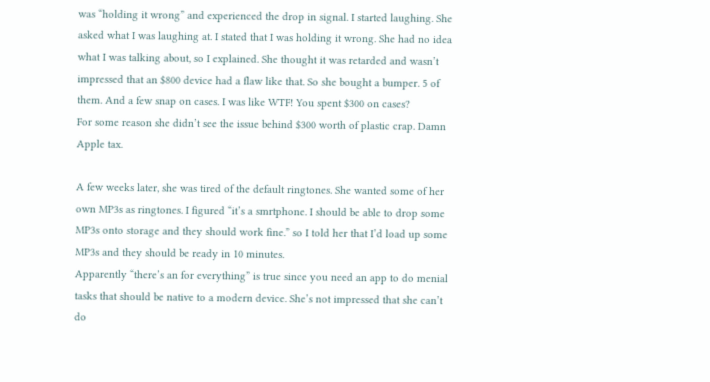was “holding it wrong” and experienced the drop in signal. I started laughing. She asked what I was laughing at. I stated that I was holding it wrong. She had no idea what I was talking about, so I explained. She thought it was retarded and wasn’t impressed that an $800 device had a flaw like that. So she bought a bumper. 5 of them. And a few snap on cases. I was like WTF! You spent $300 on cases?
For some reason she didn’t see the issue behind $300 worth of plastic crap. Damn Apple tax.

A few weeks later, she was tired of the default ringtones. She wanted some of her own MP3s as ringtones. I figured “it’s a smrtphone. I should be able to drop some MP3s onto storage and they should work fine.” so I told her that I’d load up some MP3s and they should be ready in 10 minutes.
Apparently “there’s an for everything” is true since you need an app to do menial tasks that should be native to a modern device. She’s not impressed that she can’t do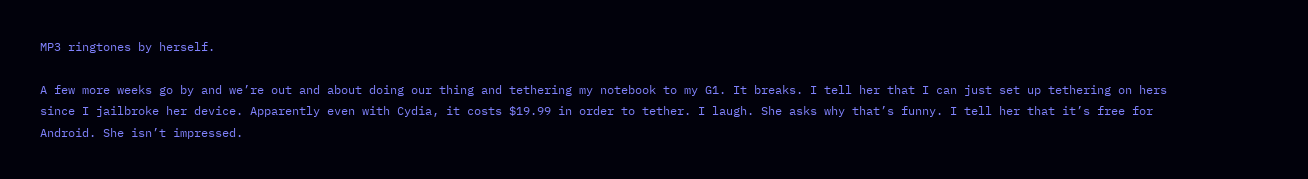MP3 ringtones by herself.

A few more weeks go by and we’re out and about doing our thing and tethering my notebook to my G1. It breaks. I tell her that I can just set up tethering on hers since I jailbroke her device. Apparently even with Cydia, it costs $19.99 in order to tether. I laugh. She asks why that’s funny. I tell her that it’s free for Android. She isn’t impressed.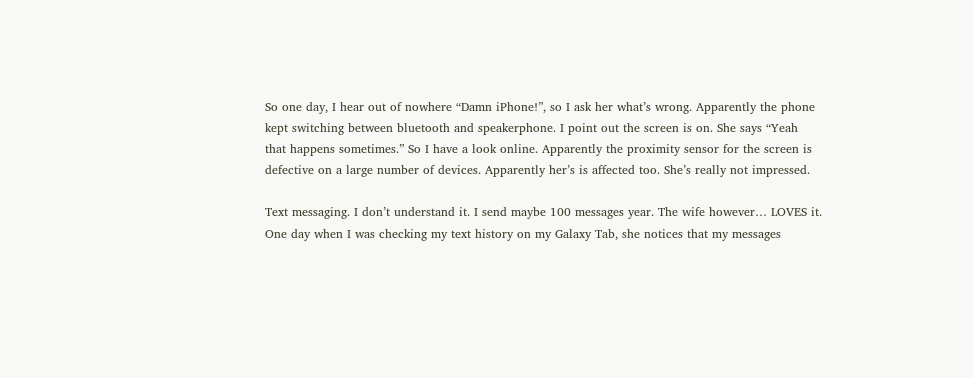So one day, I hear out of nowhere “Damn iPhone!”, so I ask her what’s wrong. Apparently the phone kept switching between bluetooth and speakerphone. I point out the screen is on. She says “Yeah that happens sometimes.” So I have a look online. Apparently the proximity sensor for the screen is defective on a large number of devices. Apparently her’s is affected too. She’s really not impressed.

Text messaging. I don’t understand it. I send maybe 100 messages year. The wife however… LOVES it.
One day when I was checking my text history on my Galaxy Tab, she notices that my messages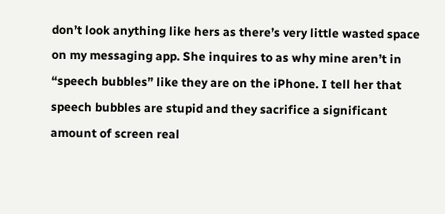don’t look anything like hers as there’s very little wasted space on my messaging app. She inquires to as why mine aren’t in “speech bubbles” like they are on the iPhone. I tell her that speech bubbles are stupid and they sacrifice a significant amount of screen real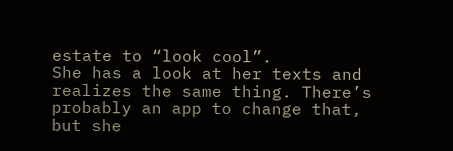estate to “look cool”.
She has a look at her texts and realizes the same thing. There’s probably an app to change that, but she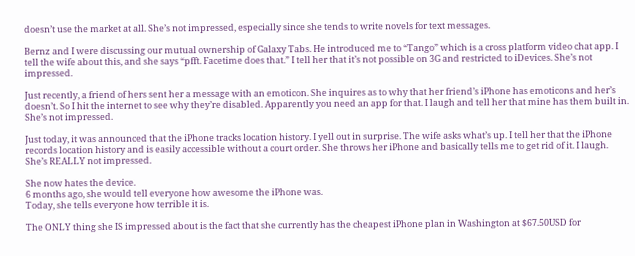doesn’t use the market at all. She’s not impressed, especially since she tends to write novels for text messages.

Bernz and I were discussing our mutual ownership of Galaxy Tabs. He introduced me to “Tango” which is a cross platform video chat app. I tell the wife about this, and she says “pfft. Facetime does that.” I tell her that it’s not possible on 3G and restricted to iDevices. She’s not impressed.

Just recently, a friend of hers sent her a message with an emoticon. She inquires as to why that her friend’s iPhone has emoticons and her’s doesn’t. So I hit the internet to see why they’re disabled. Apparently you need an app for that. I laugh and tell her that mine has them built in. She’s not impressed.

Just today, it was announced that the iPhone tracks location history. I yell out in surprise. The wife asks what’s up. I tell her that the iPhone records location history and is easily accessible without a court order. She throws her iPhone and basically tells me to get rid of it. I laugh. She’s REALLY not impressed.

She now hates the device.
6 months ago, she would tell everyone how awesome the iPhone was.
Today, she tells everyone how terrible it is.

The ONLY thing she IS impressed about is the fact that she currently has the cheapest iPhone plan in Washington at $67.50USD for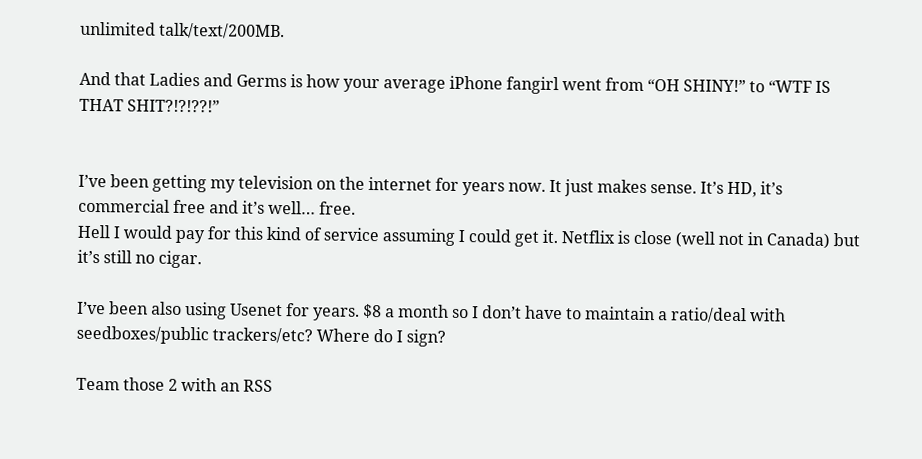unlimited talk/text/200MB.

And that Ladies and Germs is how your average iPhone fangirl went from “OH SHINY!” to “WTF IS THAT SHIT?!?!??!”


I’ve been getting my television on the internet for years now. It just makes sense. It’s HD, it’s commercial free and it’s well… free.
Hell I would pay for this kind of service assuming I could get it. Netflix is close (well not in Canada) but it’s still no cigar.

I’ve been also using Usenet for years. $8 a month so I don’t have to maintain a ratio/deal with seedboxes/public trackers/etc? Where do I sign?

Team those 2 with an RSS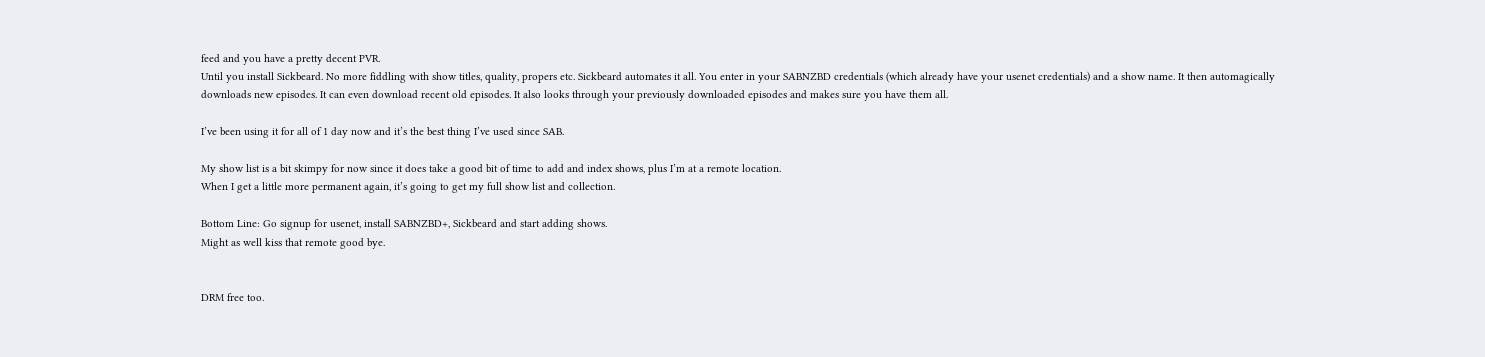feed and you have a pretty decent PVR.
Until you install Sickbeard. No more fiddling with show titles, quality, propers etc. Sickbeard automates it all. You enter in your SABNZBD credentials (which already have your usenet credentials) and a show name. It then automagically downloads new episodes. It can even download recent old episodes. It also looks through your previously downloaded episodes and makes sure you have them all.

I’ve been using it for all of 1 day now and it’s the best thing I’ve used since SAB.

My show list is a bit skimpy for now since it does take a good bit of time to add and index shows, plus I’m at a remote location.
When I get a little more permanent again, it’s going to get my full show list and collection.

Bottom Line: Go signup for usenet, install SABNZBD+, Sickbeard and start adding shows.
Might as well kiss that remote good bye.


DRM free too.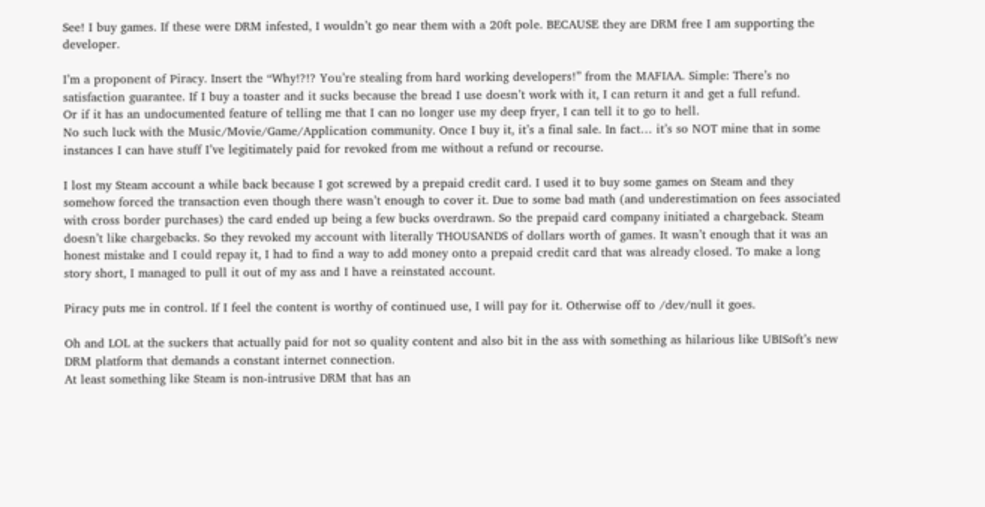See! I buy games. If these were DRM infested, I wouldn’t go near them with a 20ft pole. BECAUSE they are DRM free I am supporting the developer.

I’m a proponent of Piracy. Insert the “Why!?!? You’re stealing from hard working developers!” from the MAFIAA. Simple: There’s no satisfaction guarantee. If I buy a toaster and it sucks because the bread I use doesn’t work with it, I can return it and get a full refund.
Or if it has an undocumented feature of telling me that I can no longer use my deep fryer, I can tell it to go to hell.
No such luck with the Music/Movie/Game/Application community. Once I buy it, it’s a final sale. In fact… it’s so NOT mine that in some instances I can have stuff I’ve legitimately paid for revoked from me without a refund or recourse.

I lost my Steam account a while back because I got screwed by a prepaid credit card. I used it to buy some games on Steam and they somehow forced the transaction even though there wasn’t enough to cover it. Due to some bad math (and underestimation on fees associated with cross border purchases) the card ended up being a few bucks overdrawn. So the prepaid card company initiated a chargeback. Steam doesn’t like chargebacks. So they revoked my account with literally THOUSANDS of dollars worth of games. It wasn’t enough that it was an honest mistake and I could repay it, I had to find a way to add money onto a prepaid credit card that was already closed. To make a long story short, I managed to pull it out of my ass and I have a reinstated account.

Piracy puts me in control. If I feel the content is worthy of continued use, I will pay for it. Otherwise off to /dev/null it goes.

Oh and LOL at the suckers that actually paid for not so quality content and also bit in the ass with something as hilarious like UBISoft’s new DRM platform that demands a constant internet connection.
At least something like Steam is non-intrusive DRM that has an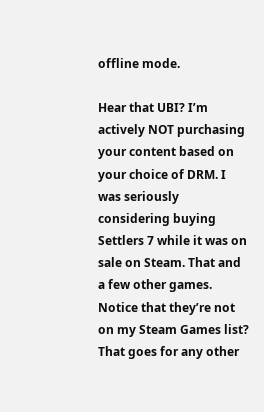offline mode.

Hear that UBI? I’m actively NOT purchasing your content based on your choice of DRM. I was seriously considering buying Settlers 7 while it was on sale on Steam. That and a few other games. Notice that they’re not on my Steam Games list?
That goes for any other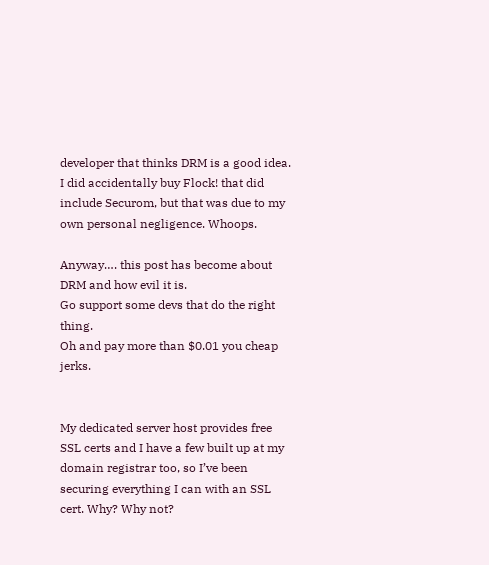developer that thinks DRM is a good idea.
I did accidentally buy Flock! that did include Securom, but that was due to my own personal negligence. Whoops.

Anyway…. this post has become about DRM and how evil it is.
Go support some devs that do the right thing.
Oh and pay more than $0.01 you cheap jerks.


My dedicated server host provides free SSL certs and I have a few built up at my domain registrar too, so I’ve been securing everything I can with an SSL cert. Why? Why not?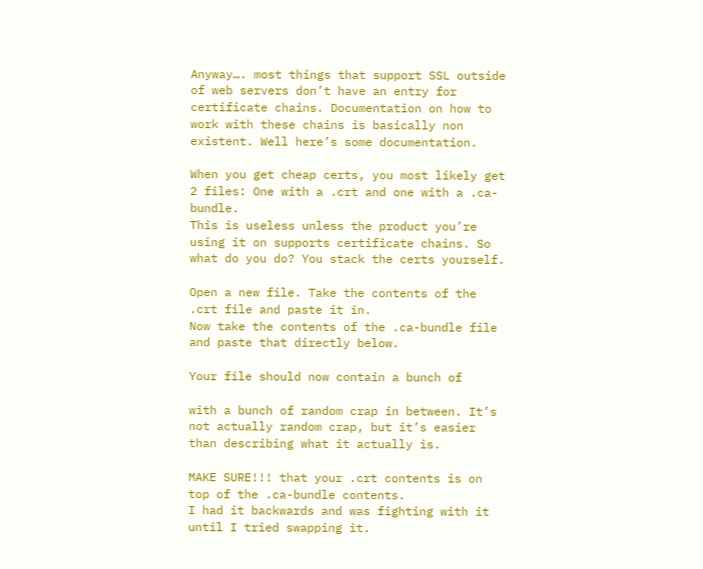Anyway…. most things that support SSL outside of web servers don’t have an entry for certificate chains. Documentation on how to work with these chains is basically non existent. Well here’s some documentation.

When you get cheap certs, you most likely get 2 files: One with a .crt and one with a .ca-bundle.
This is useless unless the product you’re using it on supports certificate chains. So what do you do? You stack the certs yourself.

Open a new file. Take the contents of the .crt file and paste it in.
Now take the contents of the .ca-bundle file and paste that directly below.

Your file should now contain a bunch of

with a bunch of random crap in between. It’s not actually random crap, but it’s easier than describing what it actually is.

MAKE SURE!!! that your .crt contents is on top of the .ca-bundle contents.
I had it backwards and was fighting with it until I tried swapping it.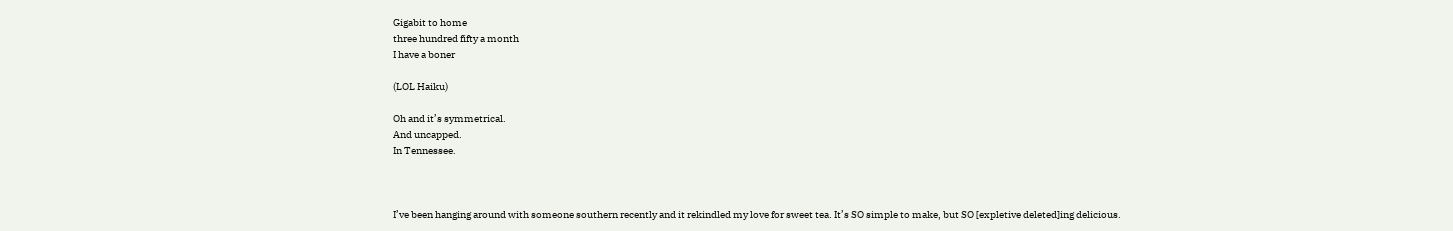Gigabit to home
three hundred fifty a month
I have a boner

(LOL Haiku)

Oh and it’s symmetrical.
And uncapped.
In Tennessee.



I’ve been hanging around with someone southern recently and it rekindled my love for sweet tea. It’s SO simple to make, but SO [expletive deleted]ing delicious.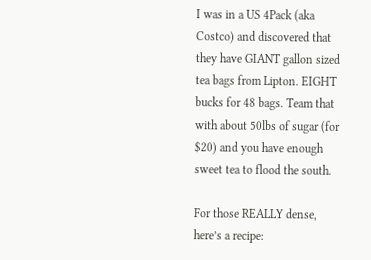I was in a US 4Pack (aka Costco) and discovered that they have GIANT gallon sized tea bags from Lipton. EIGHT bucks for 48 bags. Team that with about 50lbs of sugar (for $20) and you have enough sweet tea to flood the south.

For those REALLY dense, here’s a recipe: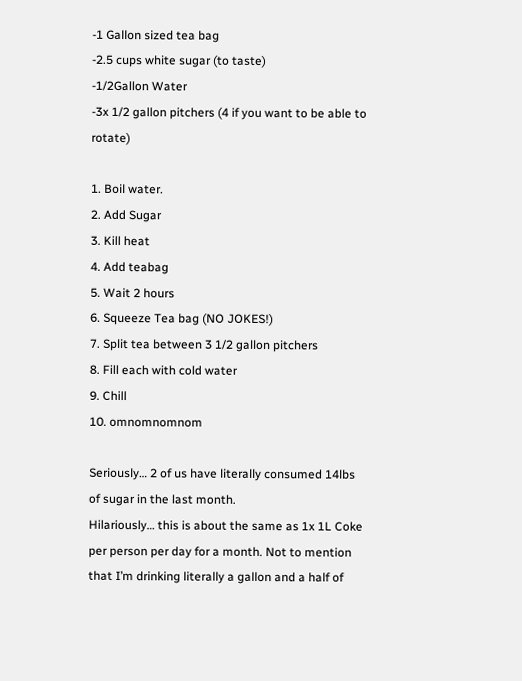-1 Gallon sized tea bag
-2.5 cups white sugar (to taste)
-1/2Gallon Water
-3x 1/2 gallon pitchers (4 if you want to be able to rotate)

1. Boil water.
2. Add Sugar
3. Kill heat
4. Add teabag
5. Wait 2 hours
6. Squeeze Tea bag (NO JOKES!)
7. Split tea between 3 1/2 gallon pitchers
8. Fill each with cold water
9. Chill
10. omnomnomnom

Seriously… 2 of us have literally consumed 14lbs of sugar in the last month.
Hilariously… this is about the same as 1x 1L Coke per person per day for a month. Not to mention that I’m drinking literally a gallon and a half of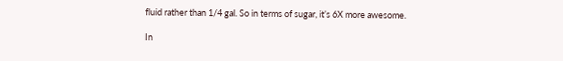fluid rather than 1/4 gal. So in terms of sugar, it’s 6X more awesome.

In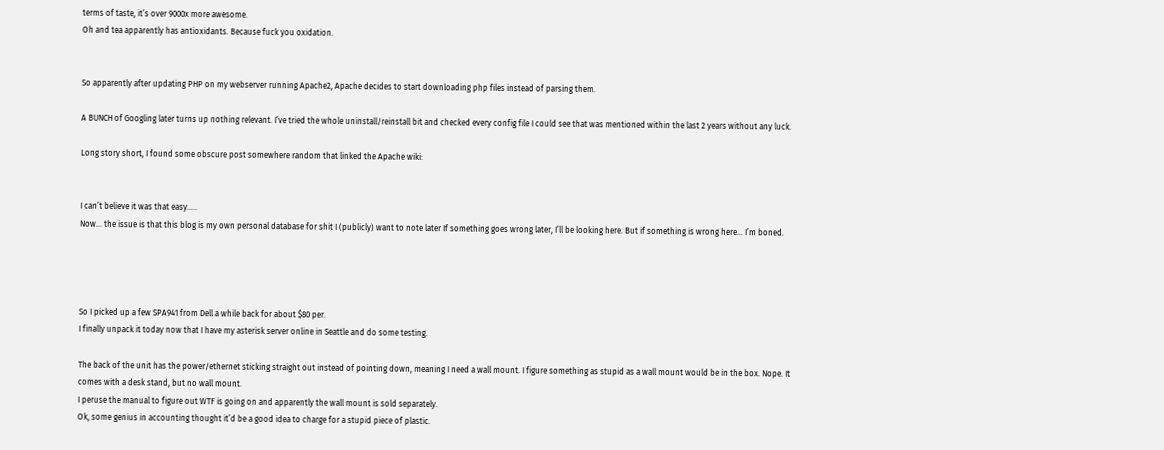terms of taste, it’s over 9000x more awesome.
Oh and tea apparently has antioxidants. Because fuck you oxidation.


So apparently after updating PHP on my webserver running Apache2, Apache decides to start downloading php files instead of parsing them.

A BUNCH of Googling later turns up nothing relevant. I’ve tried the whole uninstall/reinstall bit and checked every config file I could see that was mentioned within the last 2 years without any luck.

Long story short, I found some obscure post somewhere random that linked the Apache wiki:


I can’t believe it was that easy…..
Now… the issue is that this blog is my own personal database for shit I (publicly) want to note later If something goes wrong later, I’ll be looking here. But if something is wrong here… I’m boned.




So I picked up a few SPA941 from Dell a while back for about $80 per.
I finally unpack it today now that I have my asterisk server online in Seattle and do some testing.

The back of the unit has the power/ethernet sticking straight out instead of pointing down, meaning I need a wall mount. I figure something as stupid as a wall mount would be in the box. Nope. It comes with a desk stand, but no wall mount.
I peruse the manual to figure out WTF is going on and apparently the wall mount is sold separately.
Ok, some genius in accounting thought it’d be a good idea to charge for a stupid piece of plastic.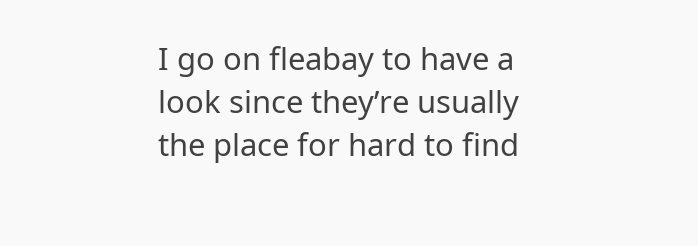I go on fleabay to have a look since they’re usually the place for hard to find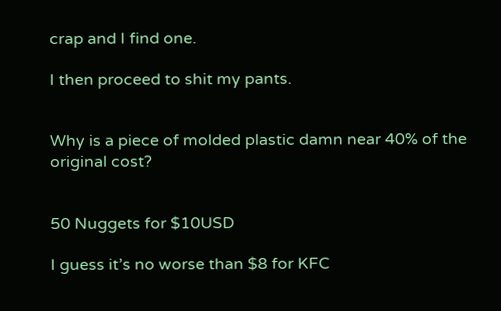crap and I find one.

I then proceed to shit my pants.


Why is a piece of molded plastic damn near 40% of the original cost?


50 Nuggets for $10USD

I guess it’s no worse than $8 for KFC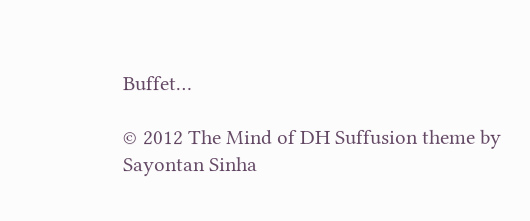Buffet…

© 2012 The Mind of DH Suffusion theme by Sayontan Sinha